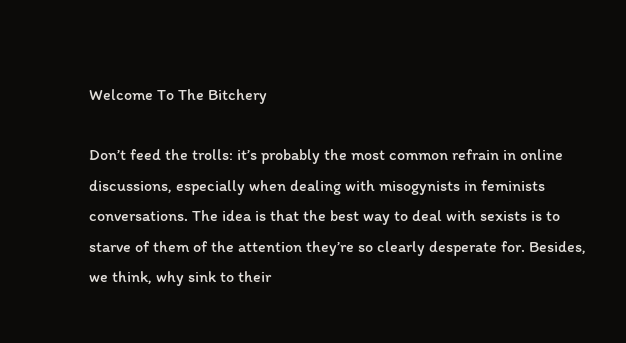Welcome To The Bitchery

Don’t feed the trolls: it’s probably the most common refrain in online discussions, especially when dealing with misogynists in feminists conversations. The idea is that the best way to deal with sexists is to starve of them of the attention they’re so clearly desperate for. Besides, we think, why sink to their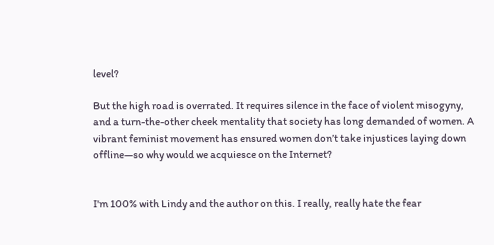level?

But the high road is overrated. It requires silence in the face of violent misogyny, and a turn-the-other cheek mentality that society has long demanded of women. A vibrant feminist movement has ensured women don’t take injustices laying down offline—so why would we acquiesce on the Internet?


I'm 100% with Lindy and the author on this. I really, really hate the fear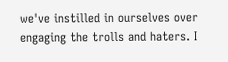we've instilled in ourselves over engaging the trolls and haters. I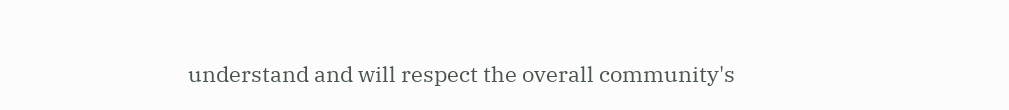understand and will respect the overall community's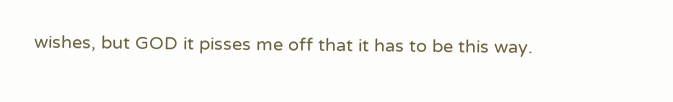wishes, but GOD it pisses me off that it has to be this way.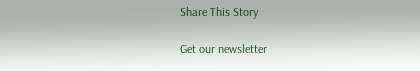Share This Story

Get our newsletter